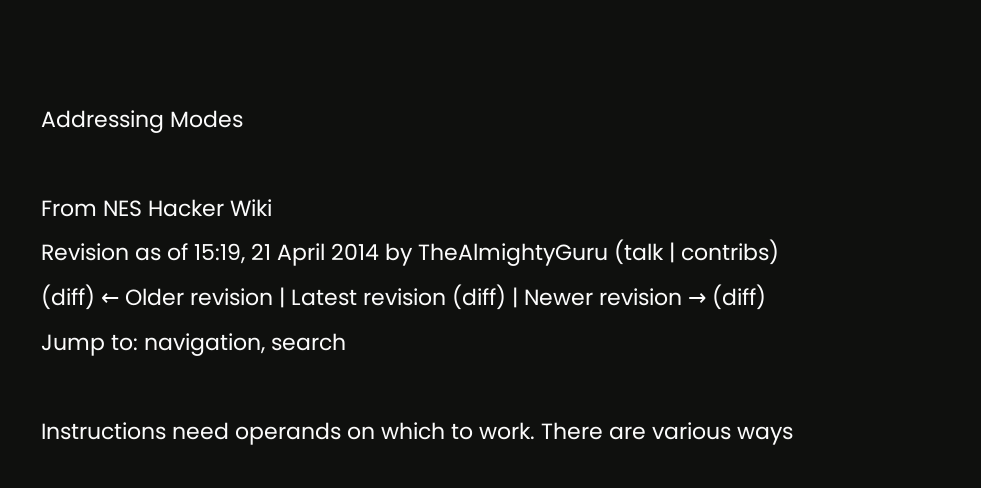Addressing Modes

From NES Hacker Wiki
Revision as of 15:19, 21 April 2014 by TheAlmightyGuru (talk | contribs)
(diff) ← Older revision | Latest revision (diff) | Newer revision → (diff)
Jump to: navigation, search

Instructions need operands on which to work. There are various ways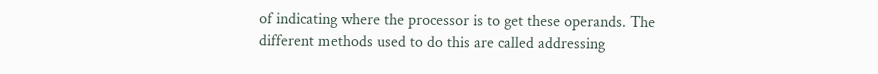of indicating where the processor is to get these operands. The different methods used to do this are called addressing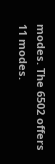modes. The 6502 offers 11 modes.